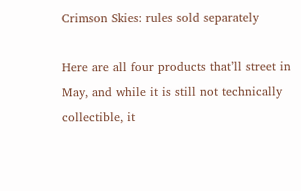Crimson Skies: rules sold separately

Here are all four products that’ll street in May, and while it is still not technically collectible, it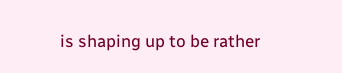is shaping up to be rather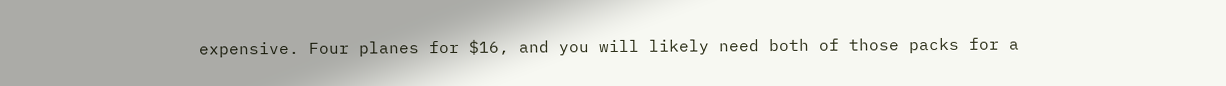expensive. Four planes for $16, and you will likely need both of those packs for a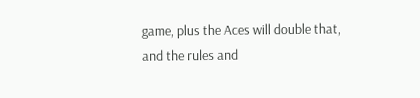game, plus the Aces will double that, and the rules and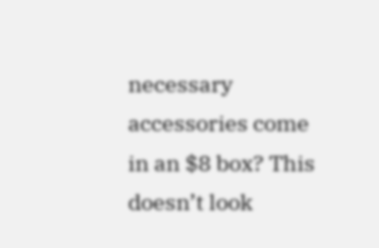necessary accessories come in an $8 box? This doesn’t look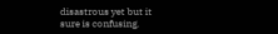disastrous yet but it sure is confusing.